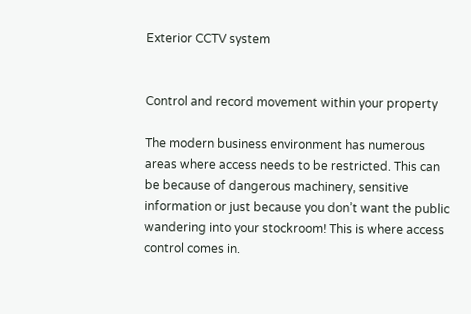Exterior CCTV system


Control and record movement within your property

The modern business environment has numerous areas where access needs to be restricted. This can be because of dangerous machinery, sensitive information or just because you don’t want the public wandering into your stockroom! This is where access control comes in.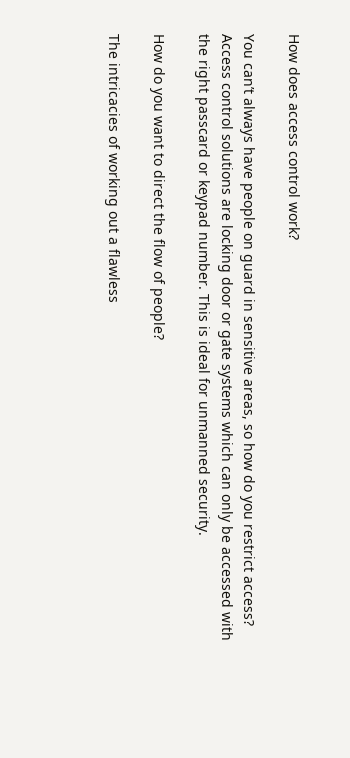How does access control work?

You can’t always have people on guard in sensitive areas, so how do you restrict access? Access control solutions are locking door or gate systems which can only be accessed with the right passcard or keypad number. This is ideal for unmanned security.

How do you want to direct the flow of people?

The intricacies of working out a flawless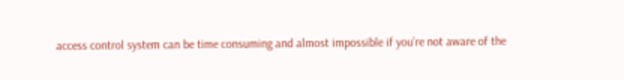access control system can be time consuming and almost impossible if you’re not aware of the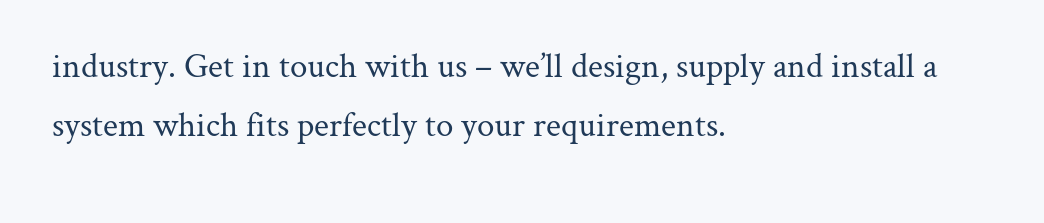industry. Get in touch with us – we’ll design, supply and install a system which fits perfectly to your requirements.